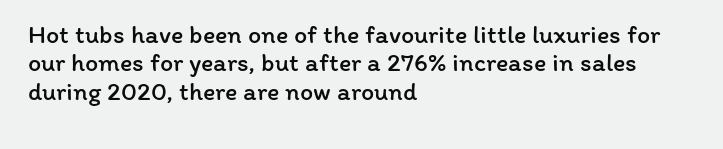Hot tubs have been one of the favourite little luxuries for our homes for years, but after a 276% increase in sales during 2020, there are now around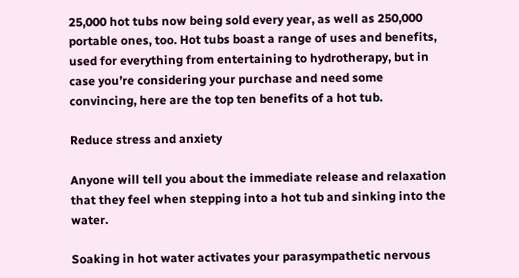25,000 hot tubs now being sold every year, as well as 250,000 portable ones, too. Hot tubs boast a range of uses and benefits, used for everything from entertaining to hydrotherapy, but in case you’re considering your purchase and need some convincing, here are the top ten benefits of a hot tub.

Reduce stress and anxiety

Anyone will tell you about the immediate release and relaxation that they feel when stepping into a hot tub and sinking into the water.

Soaking in hot water activates your parasympathetic nervous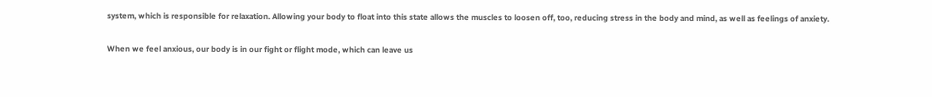system, which is responsible for relaxation. Allowing your body to float into this state allows the muscles to loosen off, too, reducing stress in the body and mind, as well as feelings of anxiety.

When we feel anxious, our body is in our fight or flight mode, which can leave us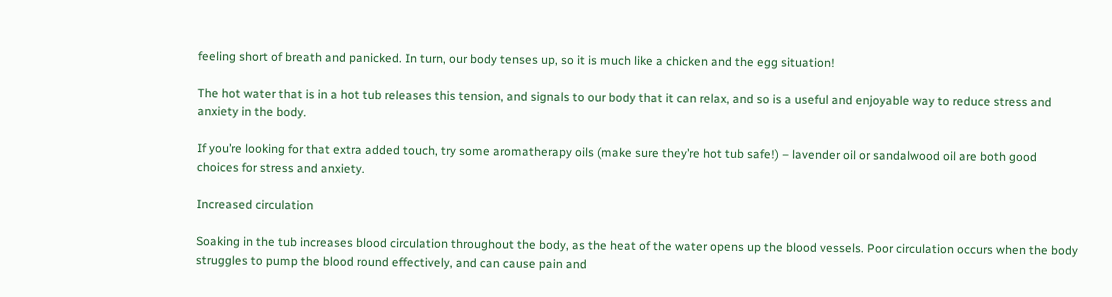feeling short of breath and panicked. In turn, our body tenses up, so it is much like a chicken and the egg situation!

The hot water that is in a hot tub releases this tension, and signals to our body that it can relax, and so is a useful and enjoyable way to reduce stress and anxiety in the body.

If you’re looking for that extra added touch, try some aromatherapy oils (make sure they’re hot tub safe!) – lavender oil or sandalwood oil are both good choices for stress and anxiety.

Increased circulation

Soaking in the tub increases blood circulation throughout the body, as the heat of the water opens up the blood vessels. Poor circulation occurs when the body struggles to pump the blood round effectively, and can cause pain and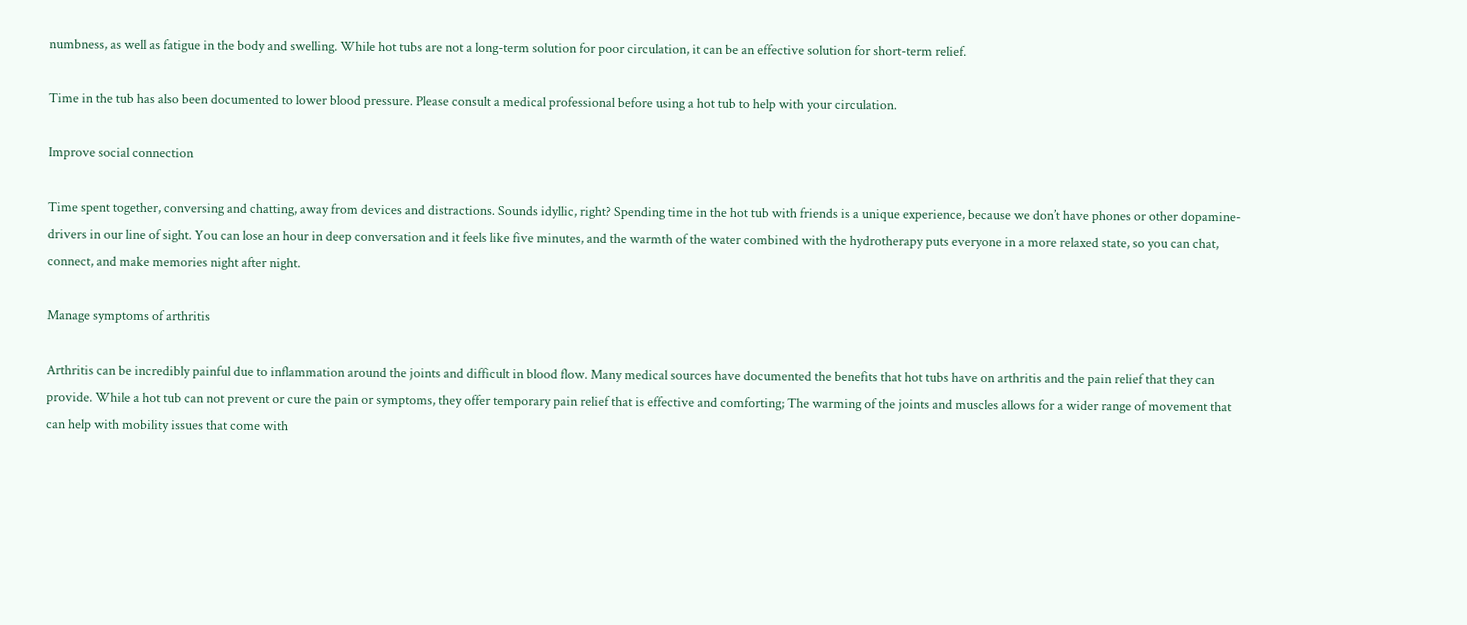numbness, as well as fatigue in the body and swelling. While hot tubs are not a long-term solution for poor circulation, it can be an effective solution for short-term relief.

Time in the tub has also been documented to lower blood pressure. Please consult a medical professional before using a hot tub to help with your circulation.

Improve social connection

Time spent together, conversing and chatting, away from devices and distractions. Sounds idyllic, right? Spending time in the hot tub with friends is a unique experience, because we don’t have phones or other dopamine-drivers in our line of sight. You can lose an hour in deep conversation and it feels like five minutes, and the warmth of the water combined with the hydrotherapy puts everyone in a more relaxed state, so you can chat, connect, and make memories night after night.

Manage symptoms of arthritis

Arthritis can be incredibly painful due to inflammation around the joints and difficult in blood flow. Many medical sources have documented the benefits that hot tubs have on arthritis and the pain relief that they can provide. While a hot tub can not prevent or cure the pain or symptoms, they offer temporary pain relief that is effective and comforting; The warming of the joints and muscles allows for a wider range of movement that can help with mobility issues that come with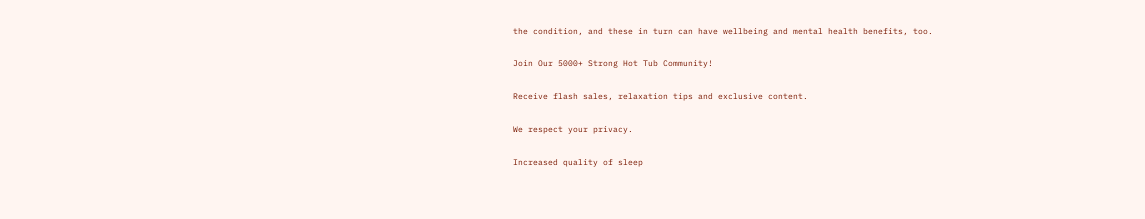the condition, and these in turn can have wellbeing and mental health benefits, too.

Join Our 5000+ Strong Hot Tub Community!

Receive flash sales, relaxation tips and exclusive content.

We respect your privacy.

Increased quality of sleep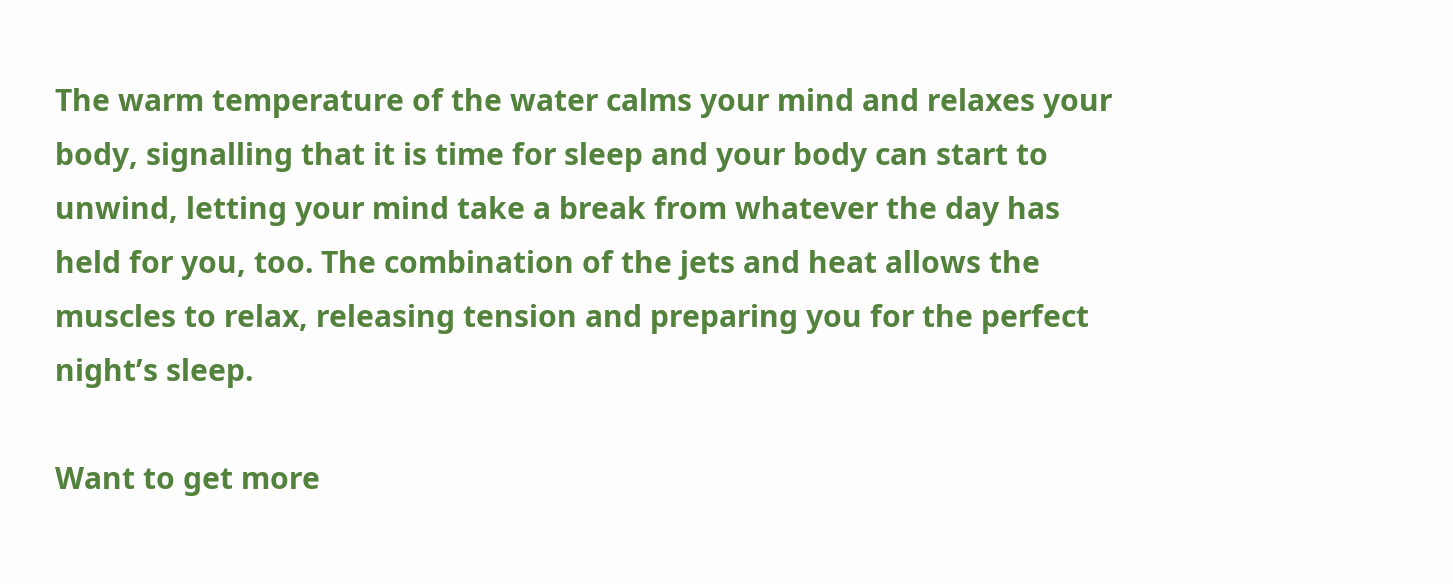The warm temperature of the water calms your mind and relaxes your body, signalling that it is time for sleep and your body can start to unwind, letting your mind take a break from whatever the day has held for you, too. The combination of the jets and heat allows the muscles to relax, releasing tension and preparing you for the perfect night’s sleep.

Want to get more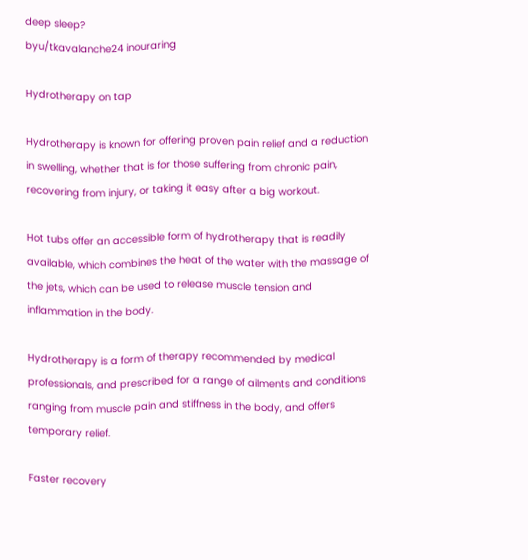deep sleep?
byu/tkavalanche24 inouraring

Hydrotherapy on tap

Hydrotherapy is known for offering proven pain relief and a reduction in swelling, whether that is for those suffering from chronic pain, recovering from injury, or taking it easy after a big workout.

Hot tubs offer an accessible form of hydrotherapy that is readily available, which combines the heat of the water with the massage of the jets, which can be used to release muscle tension and inflammation in the body.

Hydrotherapy is a form of therapy recommended by medical professionals, and prescribed for a range of ailments and conditions ranging from muscle pain and stiffness in the body, and offers temporary relief.

Faster recovery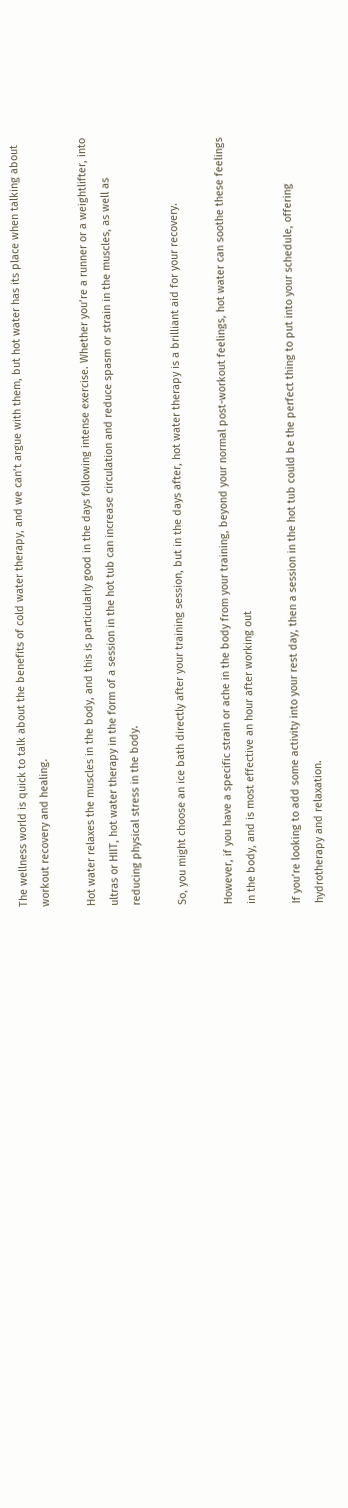The wellness world is quick to talk about the benefits of cold water therapy, and we can’t argue with them, but hot water has its place when talking about workout recovery and healing.

Hot water relaxes the muscles in the body, and this is particularly good in the days following intense exercise. Whether you’re a runner or a weightlifter, into ultras or HIIT, hot water therapy in the form of a session in the hot tub can increase circulation and reduce spasm or strain in the muscles, as well as reducing physical stress in the body.

So, you might choose an ice bath directly after your training session, but in the days after, hot water therapy is a brilliant aid for your recovery.

However, if you have a specific strain or ache in the body from your training, beyond your normal post-workout feelings, hot water can soothe these feelings in the body, and is most effective an hour after working out

If you’re looking to add some activity into your rest day, then a session in the hot tub could be the perfect thing to put into your schedule, offering hydrotherapy and relaxation.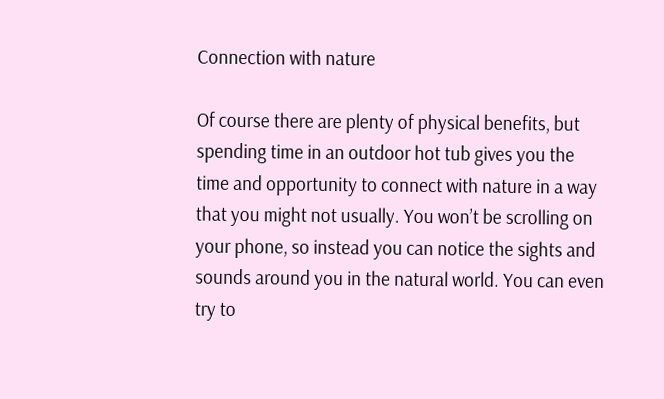Connection with nature

Of course there are plenty of physical benefits, but spending time in an outdoor hot tub gives you the time and opportunity to connect with nature in a way that you might not usually. You won’t be scrolling on your phone, so instead you can notice the sights and sounds around you in the natural world. You can even try to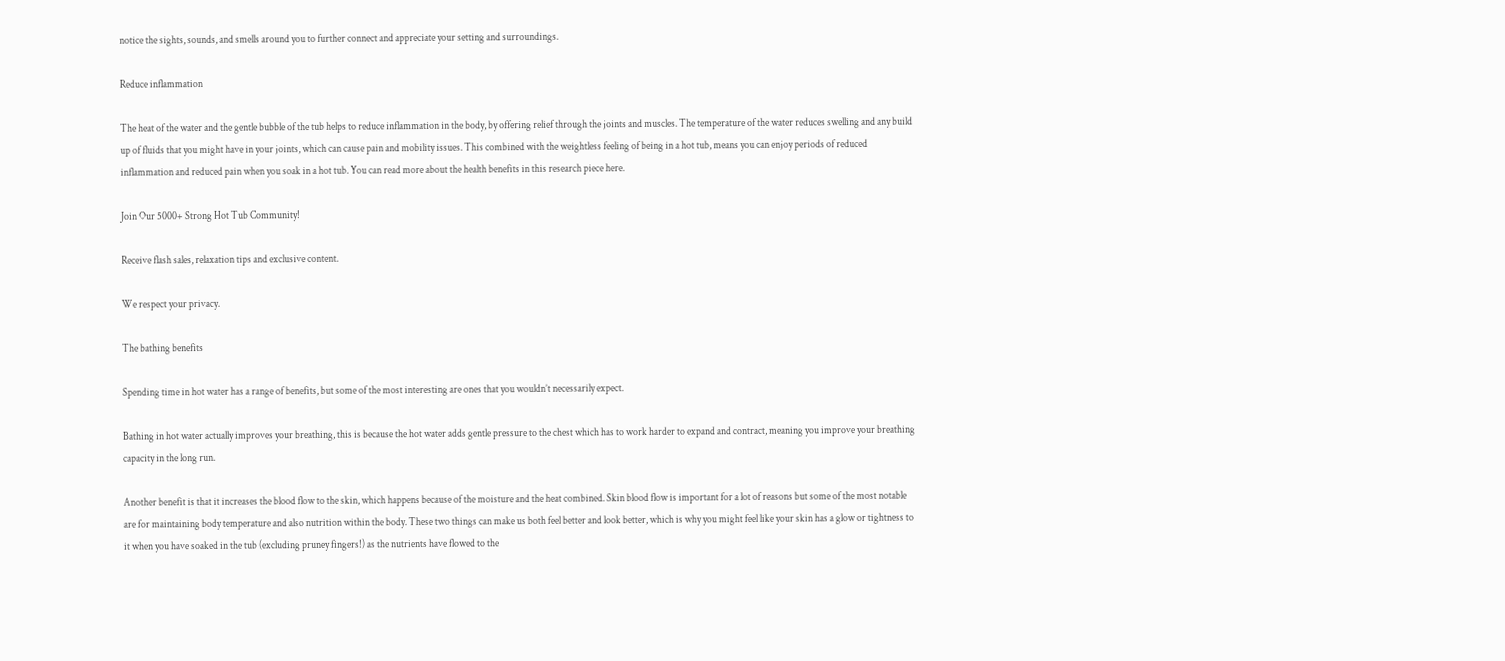notice the sights, sounds, and smells around you to further connect and appreciate your setting and surroundings.

Reduce inflammation

The heat of the water and the gentle bubble of the tub helps to reduce inflammation in the body, by offering relief through the joints and muscles. The temperature of the water reduces swelling and any build up of fluids that you might have in your joints, which can cause pain and mobility issues. This combined with the weightless feeling of being in a hot tub, means you can enjoy periods of reduced inflammation and reduced pain when you soak in a hot tub. You can read more about the health benefits in this research piece here.

Join Our 5000+ Strong Hot Tub Community!

Receive flash sales, relaxation tips and exclusive content.

We respect your privacy.

The bathing benefits

Spending time in hot water has a range of benefits, but some of the most interesting are ones that you wouldn’t necessarily expect.

Bathing in hot water actually improves your breathing, this is because the hot water adds gentle pressure to the chest which has to work harder to expand and contract, meaning you improve your breathing capacity in the long run.

Another benefit is that it increases the blood flow to the skin, which happens because of the moisture and the heat combined. Skin blood flow is important for a lot of reasons but some of the most notable are for maintaining body temperature and also nutrition within the body. These two things can make us both feel better and look better, which is why you might feel like your skin has a glow or tightness to it when you have soaked in the tub (excluding pruney fingers!) as the nutrients have flowed to the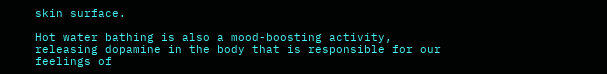skin surface.

Hot water bathing is also a mood-boosting activity, releasing dopamine in the body that is responsible for our feelings of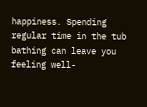happiness. Spending regular time in the tub bathing can leave you feeling well-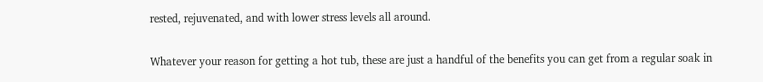rested, rejuvenated, and with lower stress levels all around.

Whatever your reason for getting a hot tub, these are just a handful of the benefits you can get from a regular soak in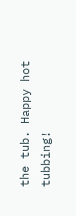the tub. Happy hot tubbing!